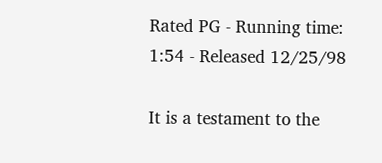Rated PG - Running time: 1:54 - Released 12/25/98

It is a testament to the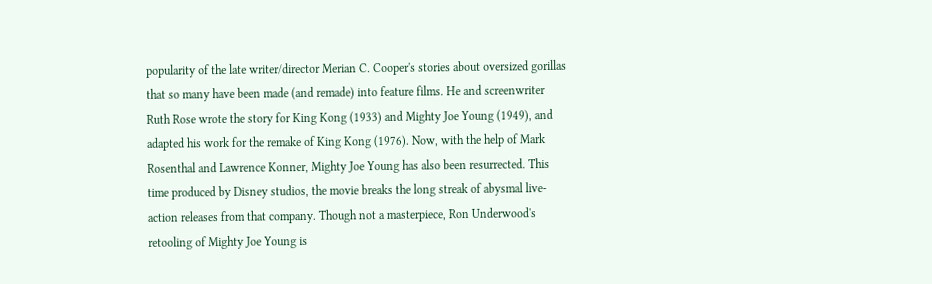popularity of the late writer/director Merian C. Cooper's stories about oversized gorillas that so many have been made (and remade) into feature films. He and screenwriter Ruth Rose wrote the story for King Kong (1933) and Mighty Joe Young (1949), and adapted his work for the remake of King Kong (1976). Now, with the help of Mark Rosenthal and Lawrence Konner, Mighty Joe Young has also been resurrected. This time produced by Disney studios, the movie breaks the long streak of abysmal live-action releases from that company. Though not a masterpiece, Ron Underwood's retooling of Mighty Joe Young is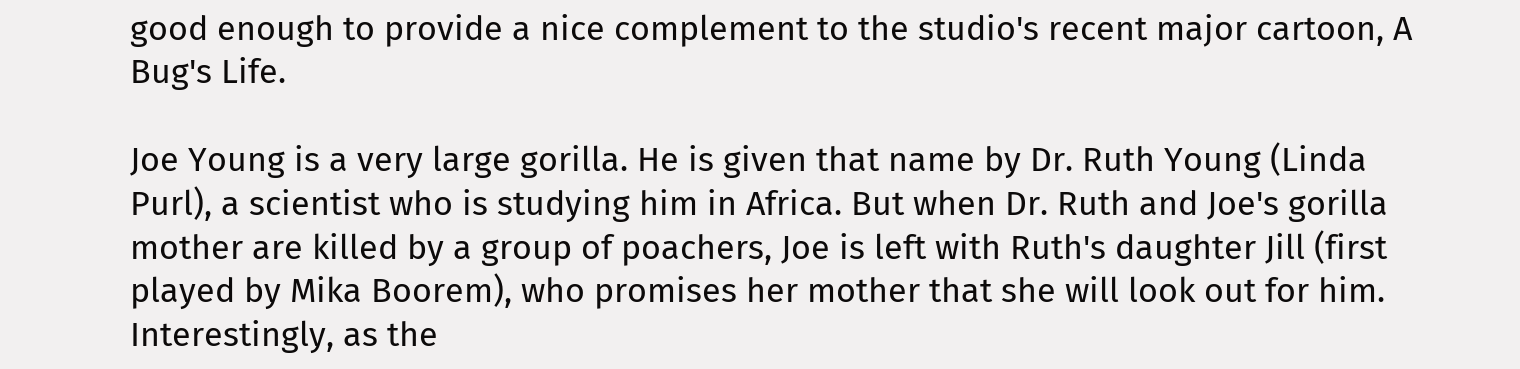good enough to provide a nice complement to the studio's recent major cartoon, A Bug's Life.

Joe Young is a very large gorilla. He is given that name by Dr. Ruth Young (Linda Purl), a scientist who is studying him in Africa. But when Dr. Ruth and Joe's gorilla mother are killed by a group of poachers, Joe is left with Ruth's daughter Jill (first played by Mika Boorem), who promises her mother that she will look out for him. Interestingly, as the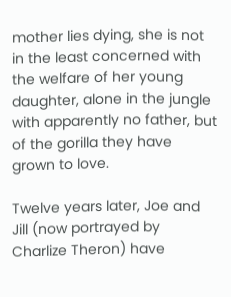mother lies dying, she is not in the least concerned with the welfare of her young daughter, alone in the jungle with apparently no father, but of the gorilla they have grown to love.

Twelve years later, Joe and Jill (now portrayed by Charlize Theron) have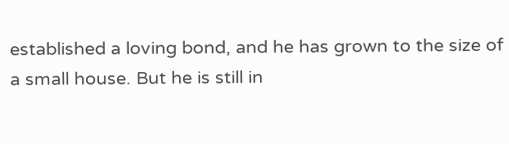established a loving bond, and he has grown to the size of a small house. But he is still in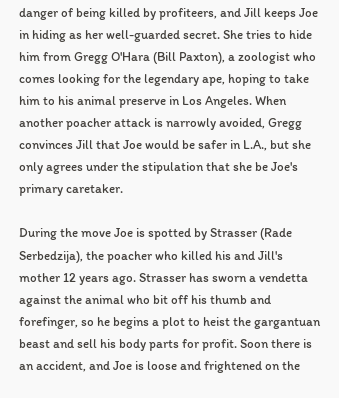danger of being killed by profiteers, and Jill keeps Joe in hiding as her well-guarded secret. She tries to hide him from Gregg O'Hara (Bill Paxton), a zoologist who comes looking for the legendary ape, hoping to take him to his animal preserve in Los Angeles. When another poacher attack is narrowly avoided, Gregg convinces Jill that Joe would be safer in L.A., but she only agrees under the stipulation that she be Joe's primary caretaker.

During the move Joe is spotted by Strasser (Rade Serbedzija), the poacher who killed his and Jill's mother 12 years ago. Strasser has sworn a vendetta against the animal who bit off his thumb and forefinger, so he begins a plot to heist the gargantuan beast and sell his body parts for profit. Soon there is an accident, and Joe is loose and frightened on the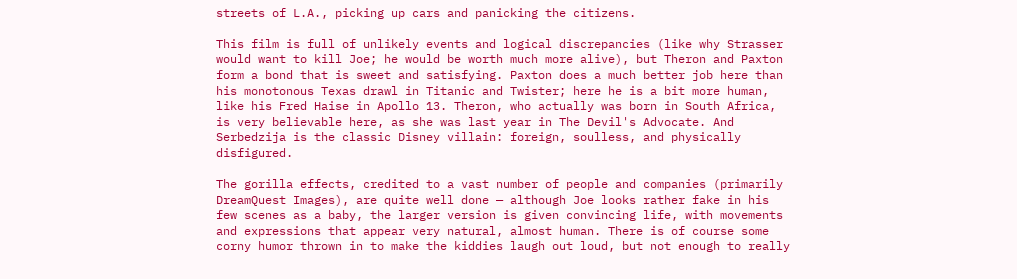streets of L.A., picking up cars and panicking the citizens.

This film is full of unlikely events and logical discrepancies (like why Strasser would want to kill Joe; he would be worth much more alive), but Theron and Paxton form a bond that is sweet and satisfying. Paxton does a much better job here than his monotonous Texas drawl in Titanic and Twister; here he is a bit more human, like his Fred Haise in Apollo 13. Theron, who actually was born in South Africa, is very believable here, as she was last year in The Devil's Advocate. And Serbedzija is the classic Disney villain: foreign, soulless, and physically disfigured.

The gorilla effects, credited to a vast number of people and companies (primarily DreamQuest Images), are quite well done — although Joe looks rather fake in his few scenes as a baby, the larger version is given convincing life, with movements and expressions that appear very natural, almost human. There is of course some corny humor thrown in to make the kiddies laugh out loud, but not enough to really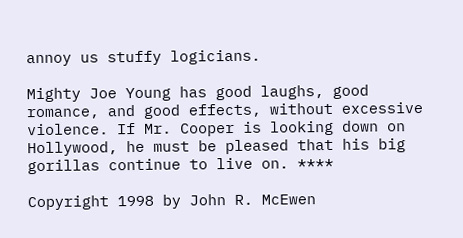annoy us stuffy logicians.

Mighty Joe Young has good laughs, good romance, and good effects, without excessive violence. If Mr. Cooper is looking down on Hollywood, he must be pleased that his big gorillas continue to live on. ****

Copyright 1998 by John R. McEwen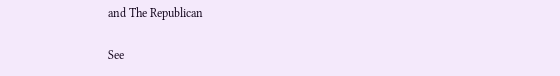and The Republican

See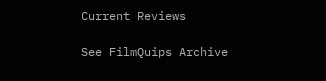Current Reviews

See FilmQuips Archive